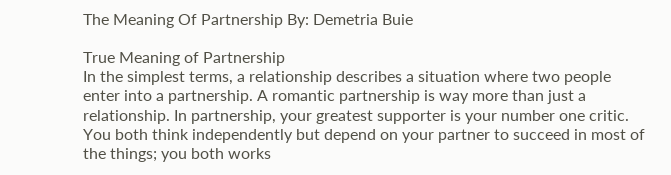The Meaning Of Partnership By: Demetria Buie

True Meaning of Partnership
In the simplest terms, a relationship describes a situation where two people enter into a partnership. A romantic partnership is way more than just a relationship. In partnership, your greatest supporter is your number one critic. You both think independently but depend on your partner to succeed in most of the things; you both works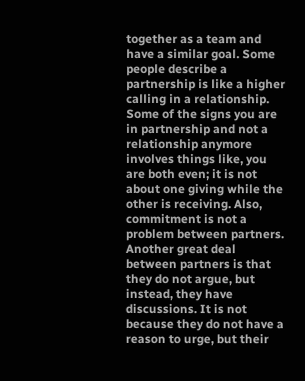together as a team and have a similar goal. Some people describe a partnership is like a higher calling in a relationship.
Some of the signs you are in partnership and not a relationship anymore involves things like, you are both even; it is not about one giving while the other is receiving. Also, commitment is not a problem between partners. Another great deal between partners is that they do not argue, but instead, they have discussions. It is not because they do not have a reason to urge, but their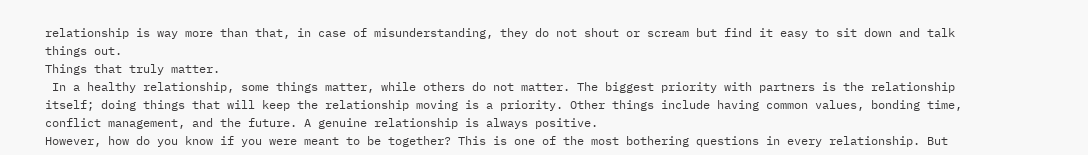relationship is way more than that, in case of misunderstanding, they do not shout or scream but find it easy to sit down and talk things out.
Things that truly matter.
 In a healthy relationship, some things matter, while others do not matter. The biggest priority with partners is the relationship itself; doing things that will keep the relationship moving is a priority. Other things include having common values, bonding time, conflict management, and the future. A genuine relationship is always positive.
However, how do you know if you were meant to be together? This is one of the most bothering questions in every relationship. But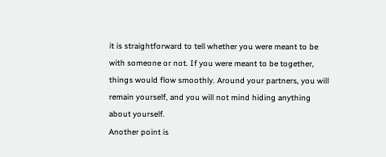it is straightforward to tell whether you were meant to be with someone or not. If you were meant to be together, things would flow smoothly. Around your partners, you will remain yourself, and you will not mind hiding anything about yourself.
Another point is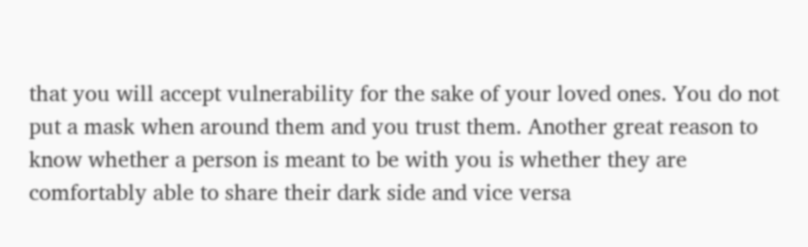that you will accept vulnerability for the sake of your loved ones. You do not put a mask when around them and you trust them. Another great reason to know whether a person is meant to be with you is whether they are comfortably able to share their dark side and vice versa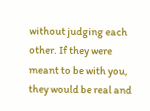without judging each other. If they were meant to be with you, they would be real and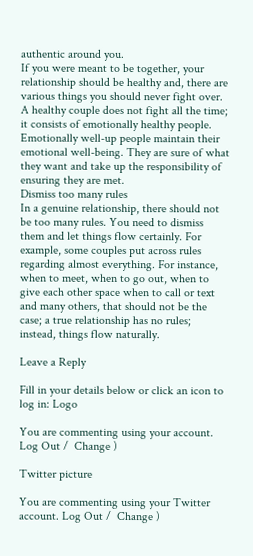authentic around you.
If you were meant to be together, your relationship should be healthy and, there are various things you should never fight over. A healthy couple does not fight all the time; it consists of emotionally healthy people. Emotionally well-up people maintain their emotional well-being. They are sure of what they want and take up the responsibility of ensuring they are met.
Dismiss too many rules
In a genuine relationship, there should not be too many rules. You need to dismiss them and let things flow certainly. For example, some couples put across rules regarding almost everything. For instance, when to meet, when to go out, when to give each other space when to call or text and many others, that should not be the case; a true relationship has no rules; instead, things flow naturally.

Leave a Reply

Fill in your details below or click an icon to log in: Logo

You are commenting using your account. Log Out /  Change )

Twitter picture

You are commenting using your Twitter account. Log Out /  Change )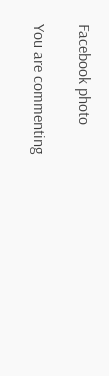Facebook photo

You are commenting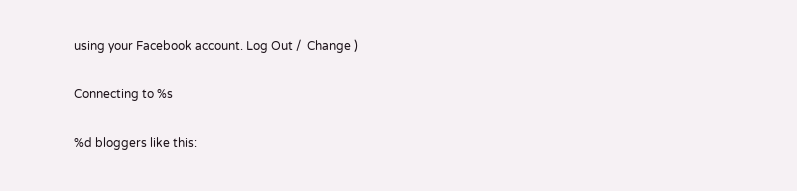using your Facebook account. Log Out /  Change )

Connecting to %s

%d bloggers like this: